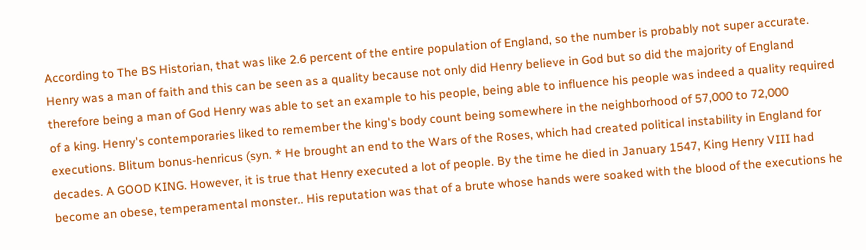According to The BS Historian, that was like 2.6 percent of the entire population of England, so the number is probably not super accurate. Henry was a man of faith and this can be seen as a quality because not only did Henry believe in God but so did the majority of England therefore being a man of God Henry was able to set an example to his people, being able to influence his people was indeed a quality required of a king. Henry's contemporaries liked to remember the king's body count being somewhere in the neighborhood of 57,000 to 72,000 executions. Blitum bonus-henricus (syn. * He brought an end to the Wars of the Roses, which had created political instability in England for decades. A GOOD KING. However, it is true that Henry executed a lot of people. By the time he died in January 1547, King Henry VIII had become an obese, temperamental monster.. His reputation was that of a brute whose hands were soaked with the blood of the executions he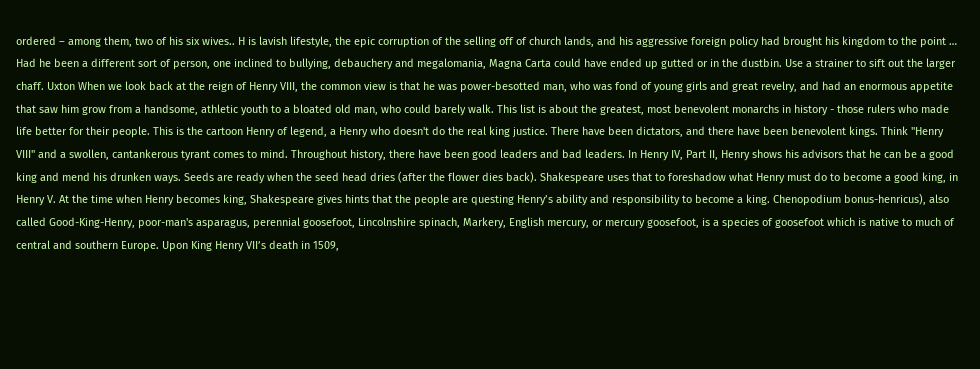ordered – among them, two of his six wives.. H is lavish lifestyle, the epic corruption of the selling off of church lands, and his aggressive foreign policy had brought his kingdom to the point … Had he been a different sort of person, one inclined to bullying, debauchery and megalomania, Magna Carta could have ended up gutted or in the dustbin. Use a strainer to sift out the larger chaff. Uxton When we look back at the reign of Henry VIII, the common view is that he was power-besotted man, who was fond of young girls and great revelry, and had an enormous appetite that saw him grow from a handsome, athletic youth to a bloated old man, who could barely walk. This list is about the greatest, most benevolent monarchs in history - those rulers who made life better for their people. This is the cartoon Henry of legend, a Henry who doesn't do the real king justice. There have been dictators, and there have been benevolent kings. Think "Henry VIII" and a swollen, cantankerous tyrant comes to mind. Throughout history, there have been good leaders and bad leaders. In Henry IV, Part II, Henry shows his advisors that he can be a good king and mend his drunken ways. Seeds are ready when the seed head dries (after the flower dies back). Shakespeare uses that to foreshadow what Henry must do to become a good king, in Henry V. At the time when Henry becomes king, Shakespeare gives hints that the people are questing Henry’s ability and responsibility to become a king. Chenopodium bonus-henricus), also called Good-King-Henry, poor-man's asparagus, perennial goosefoot, Lincolnshire spinach, Markery, English mercury, or mercury goosefoot, is a species of goosefoot which is native to much of central and southern Europe. Upon King Henry VII’s death in 1509,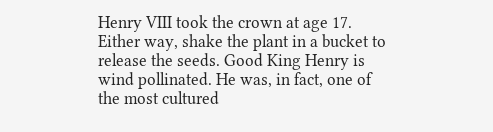Henry VIII took the crown at age 17. Either way, shake the plant in a bucket to release the seeds. Good King Henry is wind pollinated. He was, in fact, one of the most cultured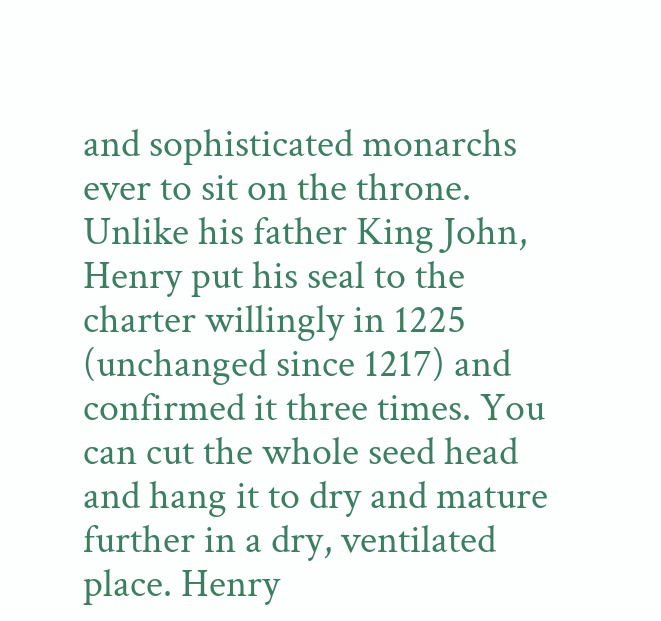and sophisticated monarchs ever to sit on the throne. Unlike his father King John, Henry put his seal to the charter willingly in 1225 (unchanged since 1217) and confirmed it three times. You can cut the whole seed head and hang it to dry and mature further in a dry, ventilated place. Henry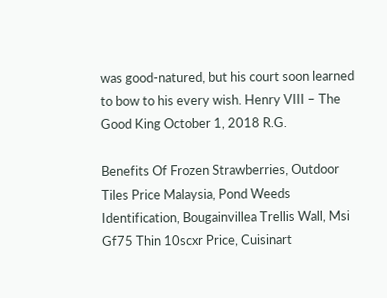was good-natured, but his court soon learned to bow to his every wish. Henry VIII – The Good King October 1, 2018 R.G.

Benefits Of Frozen Strawberries, Outdoor Tiles Price Malaysia, Pond Weeds Identification, Bougainvillea Trellis Wall, Msi Gf75 Thin 10scxr Price, Cuisinart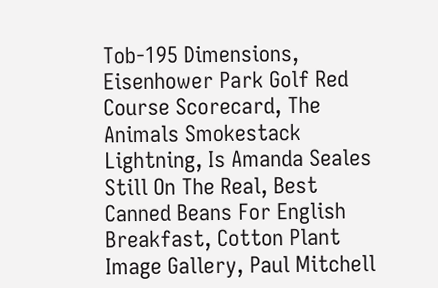Tob-195 Dimensions, Eisenhower Park Golf Red Course Scorecard, The Animals Smokestack Lightning, Is Amanda Seales Still On The Real, Best Canned Beans For English Breakfast, Cotton Plant Image Gallery, Paul Mitchell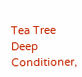Tea Tree Deep Conditioner,